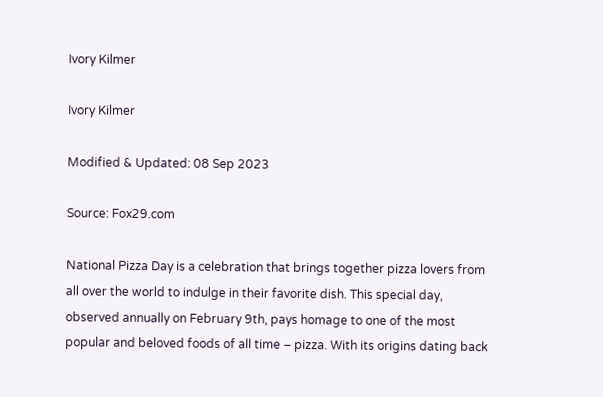Ivory Kilmer

Ivory Kilmer

Modified & Updated: 08 Sep 2023

Source: Fox29.com

National Pizza Day is a celebration that brings together pizza lovers from all over the world to indulge in their favorite dish. This special day, observed annually on February 9th, pays homage to one of the most popular and beloved foods of all time – pizza. With its origins dating back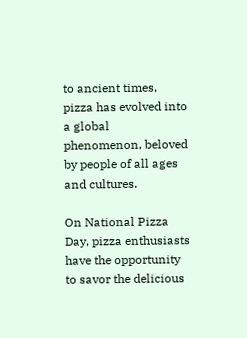to ancient times, pizza has evolved into a global phenomenon, beloved by people of all ages and cultures.

On National Pizza Day, pizza enthusiasts have the opportunity to savor the delicious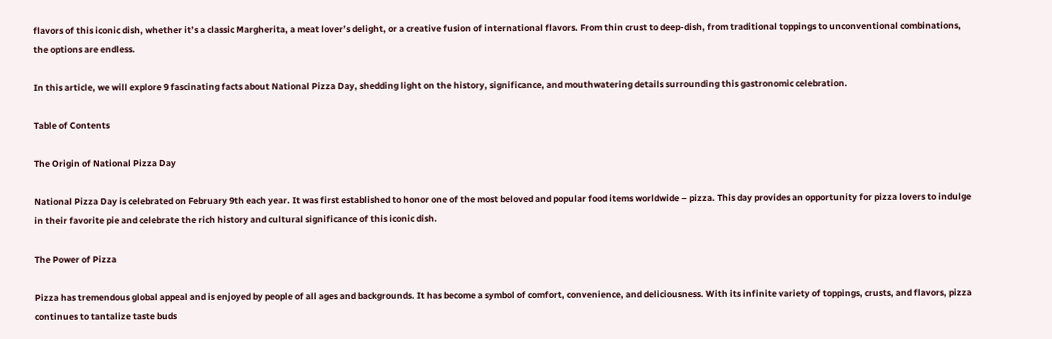flavors of this iconic dish, whether it’s a classic Margherita, a meat lover’s delight, or a creative fusion of international flavors. From thin crust to deep-dish, from traditional toppings to unconventional combinations, the options are endless.

In this article, we will explore 9 fascinating facts about National Pizza Day, shedding light on the history, significance, and mouthwatering details surrounding this gastronomic celebration.

Table of Contents

The Origin of National Pizza Day

National Pizza Day is celebrated on February 9th each year. It was first established to honor one of the most beloved and popular food items worldwide – pizza. This day provides an opportunity for pizza lovers to indulge in their favorite pie and celebrate the rich history and cultural significance of this iconic dish.

The Power of Pizza

Pizza has tremendous global appeal and is enjoyed by people of all ages and backgrounds. It has become a symbol of comfort, convenience, and deliciousness. With its infinite variety of toppings, crusts, and flavors, pizza continues to tantalize taste buds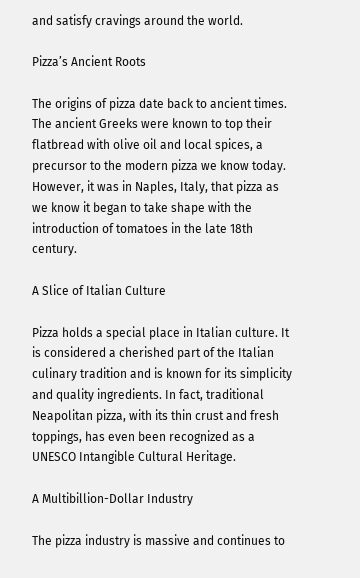and satisfy cravings around the world.

Pizza’s Ancient Roots

The origins of pizza date back to ancient times. The ancient Greeks were known to top their flatbread with olive oil and local spices, a precursor to the modern pizza we know today. However, it was in Naples, Italy, that pizza as we know it began to take shape with the introduction of tomatoes in the late 18th century.

A Slice of Italian Culture

Pizza holds a special place in Italian culture. It is considered a cherished part of the Italian culinary tradition and is known for its simplicity and quality ingredients. In fact, traditional Neapolitan pizza, with its thin crust and fresh toppings, has even been recognized as a UNESCO Intangible Cultural Heritage.

A Multibillion-Dollar Industry

The pizza industry is massive and continues to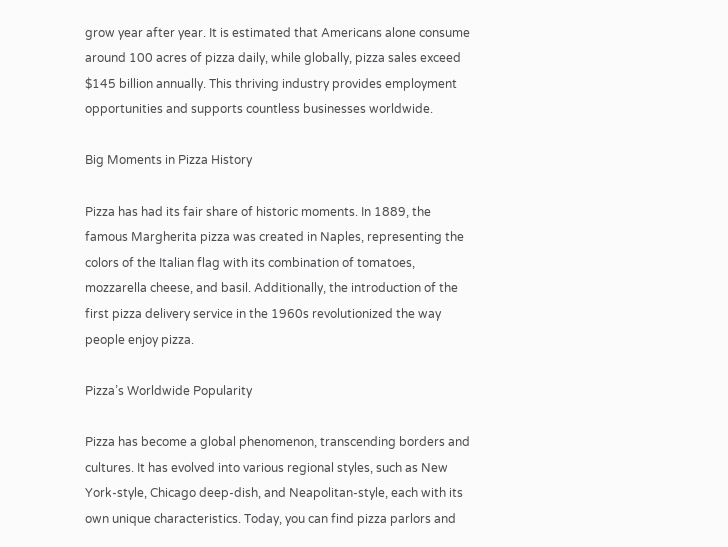grow year after year. It is estimated that Americans alone consume around 100 acres of pizza daily, while globally, pizza sales exceed $145 billion annually. This thriving industry provides employment opportunities and supports countless businesses worldwide.

Big Moments in Pizza History

Pizza has had its fair share of historic moments. In 1889, the famous Margherita pizza was created in Naples, representing the colors of the Italian flag with its combination of tomatoes, mozzarella cheese, and basil. Additionally, the introduction of the first pizza delivery service in the 1960s revolutionized the way people enjoy pizza.

Pizza’s Worldwide Popularity

Pizza has become a global phenomenon, transcending borders and cultures. It has evolved into various regional styles, such as New York-style, Chicago deep-dish, and Neapolitan-style, each with its own unique characteristics. Today, you can find pizza parlors and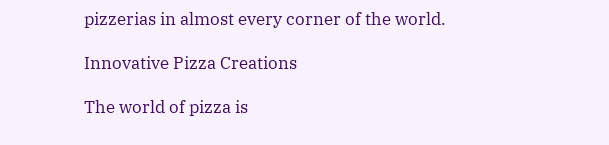pizzerias in almost every corner of the world.

Innovative Pizza Creations

The world of pizza is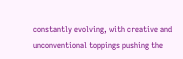constantly evolving, with creative and unconventional toppings pushing the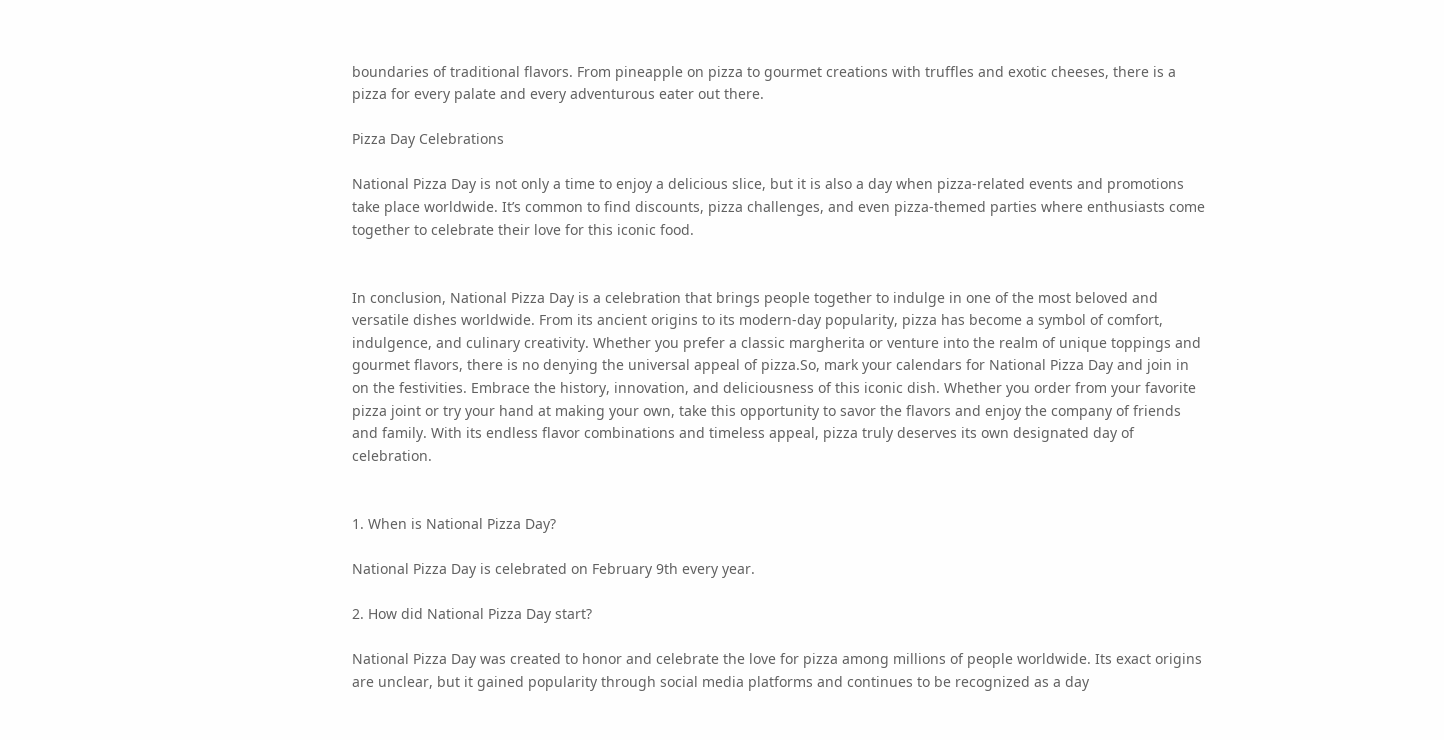boundaries of traditional flavors. From pineapple on pizza to gourmet creations with truffles and exotic cheeses, there is a pizza for every palate and every adventurous eater out there.

Pizza Day Celebrations

National Pizza Day is not only a time to enjoy a delicious slice, but it is also a day when pizza-related events and promotions take place worldwide. It’s common to find discounts, pizza challenges, and even pizza-themed parties where enthusiasts come together to celebrate their love for this iconic food.


In conclusion, National Pizza Day is a celebration that brings people together to indulge in one of the most beloved and versatile dishes worldwide. From its ancient origins to its modern-day popularity, pizza has become a symbol of comfort, indulgence, and culinary creativity. Whether you prefer a classic margherita or venture into the realm of unique toppings and gourmet flavors, there is no denying the universal appeal of pizza.So, mark your calendars for National Pizza Day and join in on the festivities. Embrace the history, innovation, and deliciousness of this iconic dish. Whether you order from your favorite pizza joint or try your hand at making your own, take this opportunity to savor the flavors and enjoy the company of friends and family. With its endless flavor combinations and timeless appeal, pizza truly deserves its own designated day of celebration.


1. When is National Pizza Day?

National Pizza Day is celebrated on February 9th every year.

2. How did National Pizza Day start?

National Pizza Day was created to honor and celebrate the love for pizza among millions of people worldwide. Its exact origins are unclear, but it gained popularity through social media platforms and continues to be recognized as a day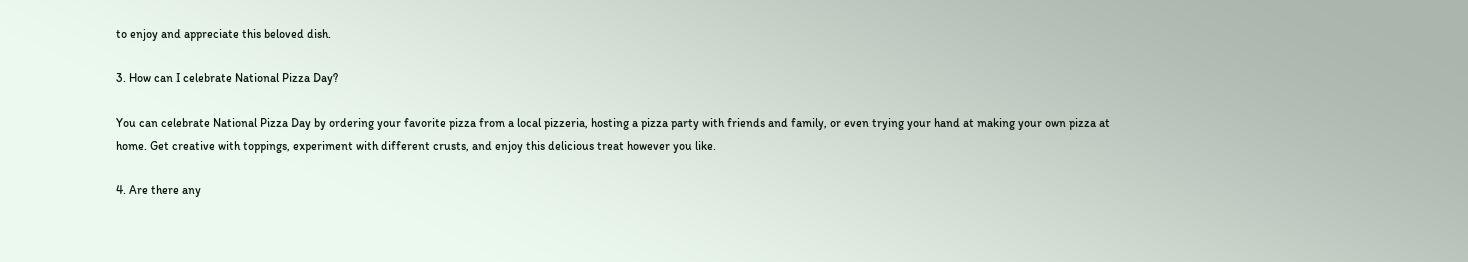to enjoy and appreciate this beloved dish.

3. How can I celebrate National Pizza Day?

You can celebrate National Pizza Day by ordering your favorite pizza from a local pizzeria, hosting a pizza party with friends and family, or even trying your hand at making your own pizza at home. Get creative with toppings, experiment with different crusts, and enjoy this delicious treat however you like.

4. Are there any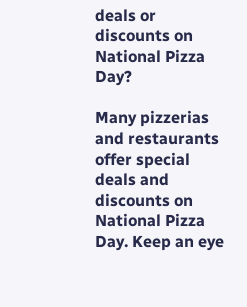deals or discounts on National Pizza Day?

Many pizzerias and restaurants offer special deals and discounts on National Pizza Day. Keep an eye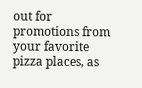out for promotions from your favorite pizza places, as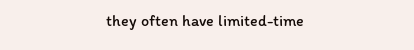they often have limited-time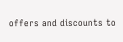offers and discounts to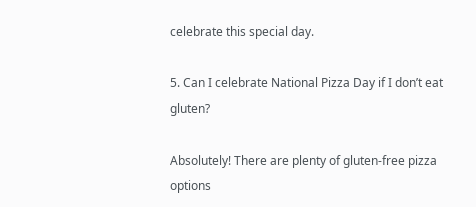celebrate this special day.

5. Can I celebrate National Pizza Day if I don’t eat gluten?

Absolutely! There are plenty of gluten-free pizza options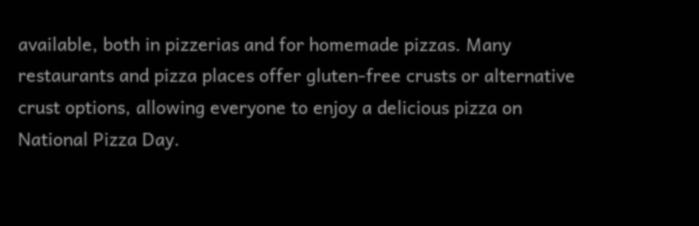available, both in pizzerias and for homemade pizzas. Many restaurants and pizza places offer gluten-free crusts or alternative crust options, allowing everyone to enjoy a delicious pizza on National Pizza Day.